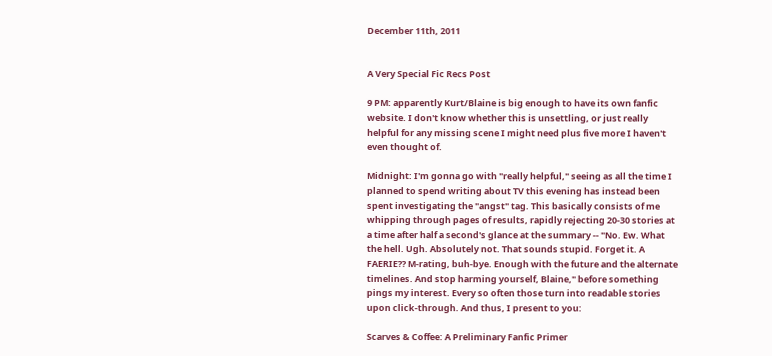December 11th, 2011


A Very Special Fic Recs Post

9 PM: apparently Kurt/Blaine is big enough to have its own fanfic website. I don't know whether this is unsettling, or just really helpful for any missing scene I might need plus five more I haven't even thought of.

Midnight: I'm gonna go with "really helpful," seeing as all the time I planned to spend writing about TV this evening has instead been spent investigating the "angst" tag. This basically consists of me whipping through pages of results, rapidly rejecting 20-30 stories at a time after half a second's glance at the summary -- "No. Ew. What the hell. Ugh. Absolutely not. That sounds stupid. Forget it. A FAERIE?? M-rating, buh-bye. Enough with the future and the alternate timelines. And stop harming yourself, Blaine," before something pings my interest. Every so often those turn into readable stories upon click-through. And thus, I present to you:

Scarves & Coffee: A Preliminary Fanfic Primer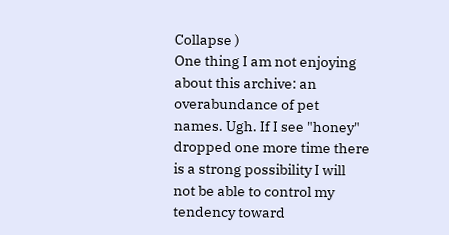Collapse )
One thing I am not enjoying about this archive: an overabundance of pet names. Ugh. If I see "honey" dropped one more time there is a strong possibility I will not be able to control my tendency toward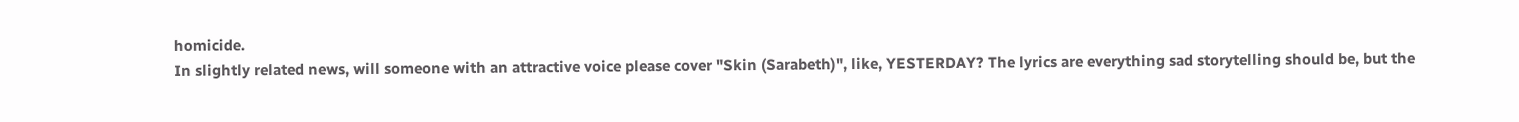homicide.
In slightly related news, will someone with an attractive voice please cover "Skin (Sarabeth)", like, YESTERDAY? The lyrics are everything sad storytelling should be, but the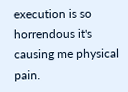execution is so horrendous it's causing me physical pain.